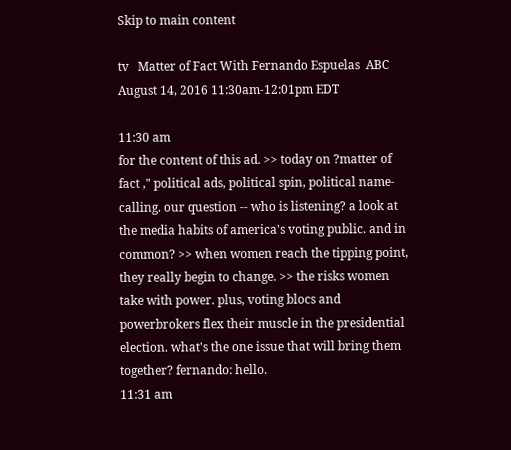Skip to main content

tv   Matter of Fact With Fernando Espuelas  ABC  August 14, 2016 11:30am-12:01pm EDT

11:30 am
for the content of this ad. >> today on ?matter of fact ," political ads, political spin, political name-calling. our question -- who is listening? a look at the media habits of america's voting public. and in common? >> when women reach the tipping point, they really begin to change. >> the risks women take with power. plus, voting blocs and powerbrokers flex their muscle in the presidential election. what's the one issue that will bring them together? fernando: hello.
11:31 am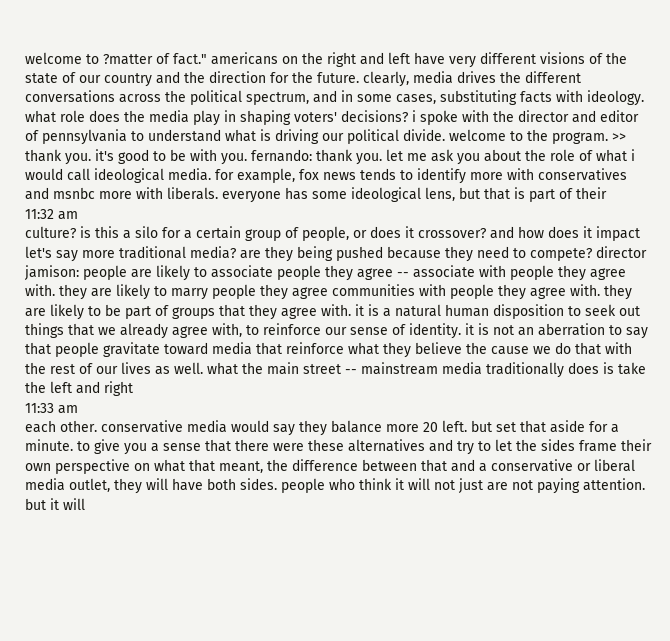welcome to ?matter of fact." americans on the right and left have very different visions of the state of our country and the direction for the future. clearly, media drives the different conversations across the political spectrum, and in some cases, substituting facts with ideology. what role does the media play in shaping voters' decisions? i spoke with the director and editor of pennsylvania to understand what is driving our political divide. welcome to the program. >> thank you. it's good to be with you. fernando: thank you. let me ask you about the role of what i would call ideological media. for example, fox news tends to identify more with conservatives and msnbc more with liberals. everyone has some ideological lens, but that is part of their
11:32 am
culture? is this a silo for a certain group of people, or does it crossover? and how does it impact let's say more traditional media? are they being pushed because they need to compete? director jamison: people are likely to associate people they agree -- associate with people they agree with. they are likely to marry people they agree communities with people they agree with. they are likely to be part of groups that they agree with. it is a natural human disposition to seek out things that we already agree with, to reinforce our sense of identity. it is not an aberration to say that people gravitate toward media that reinforce what they believe the cause we do that with the rest of our lives as well. what the main street -- mainstream media traditionally does is take the left and right
11:33 am
each other. conservative media would say they balance more 20 left. but set that aside for a minute. to give you a sense that there were these alternatives and try to let the sides frame their own perspective on what that meant, the difference between that and a conservative or liberal media outlet, they will have both sides. people who think it will not just are not paying attention. but it will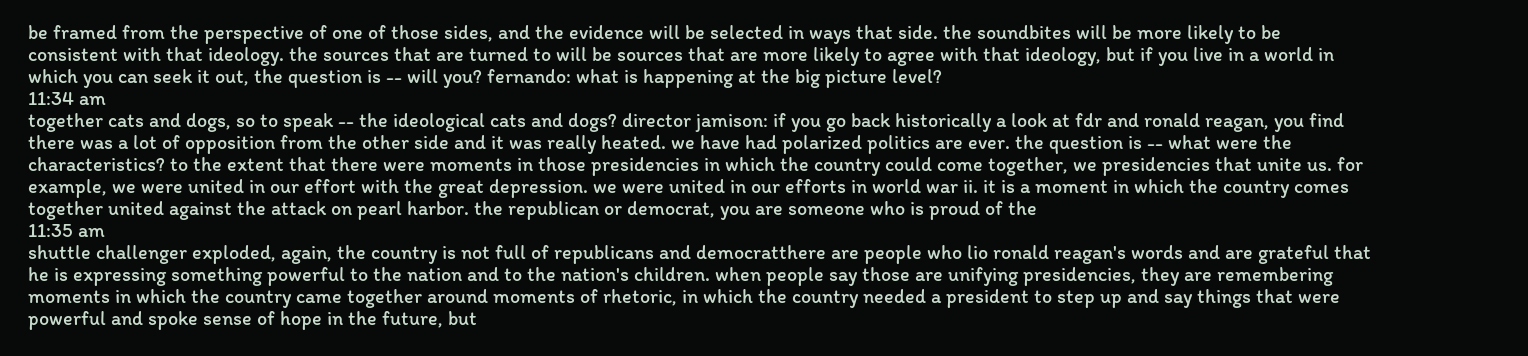be framed from the perspective of one of those sides, and the evidence will be selected in ways that side. the soundbites will be more likely to be consistent with that ideology. the sources that are turned to will be sources that are more likely to agree with that ideology, but if you live in a world in which you can seek it out, the question is -- will you? fernando: what is happening at the big picture level?
11:34 am
together cats and dogs, so to speak -- the ideological cats and dogs? director jamison: if you go back historically a look at fdr and ronald reagan, you find there was a lot of opposition from the other side and it was really heated. we have had polarized politics are ever. the question is -- what were the characteristics? to the extent that there were moments in those presidencies in which the country could come together, we presidencies that unite us. for example, we were united in our effort with the great depression. we were united in our efforts in world war ii. it is a moment in which the country comes together united against the attack on pearl harbor. the republican or democrat, you are someone who is proud of the
11:35 am
shuttle challenger exploded, again, the country is not full of republicans and democratthere are people who lio ronald reagan's words and are grateful that he is expressing something powerful to the nation and to the nation's children. when people say those are unifying presidencies, they are remembering moments in which the country came together around moments of rhetoric, in which the country needed a president to step up and say things that were powerful and spoke sense of hope in the future, but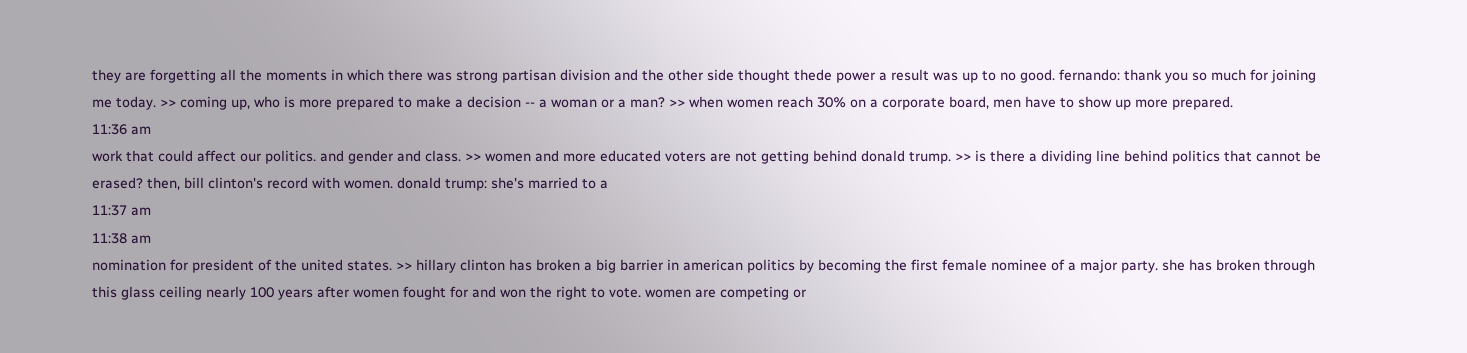they are forgetting all the moments in which there was strong partisan division and the other side thought thede power a result was up to no good. fernando: thank you so much for joining me today. >> coming up, who is more prepared to make a decision -- a woman or a man? >> when women reach 30% on a corporate board, men have to show up more prepared.
11:36 am
work that could affect our politics. and gender and class. >> women and more educated voters are not getting behind donald trump. >> is there a dividing line behind politics that cannot be erased? then, bill clinton's record with women. donald trump: she's married to a
11:37 am
11:38 am
nomination for president of the united states. >> hillary clinton has broken a big barrier in american politics by becoming the first female nominee of a major party. she has broken through this glass ceiling nearly 100 years after women fought for and won the right to vote. women are competing or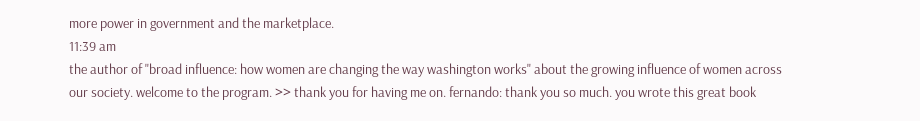more power in government and the marketplace.
11:39 am
the author of "broad influence: how women are changing the way washington works" about the growing influence of women across our society. welcome to the program. >> thank you for having me on. fernando: thank you so much. you wrote this great book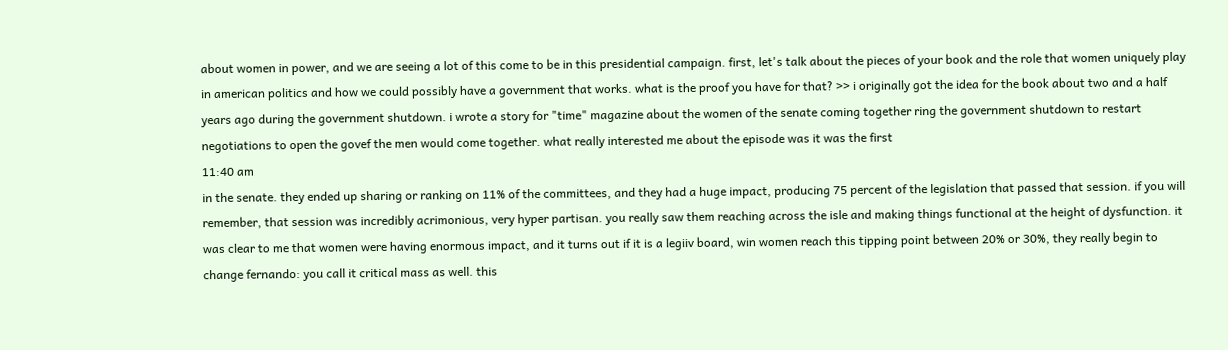about women in power, and we are seeing a lot of this come to be in this presidential campaign. first, let's talk about the pieces of your book and the role that women uniquely play in american politics and how we could possibly have a government that works. what is the proof you have for that? >> i originally got the idea for the book about two and a half years ago during the government shutdown. i wrote a story for "time" magazine about the women of the senate coming together ring the government shutdown to restart negotiations to open the govef the men would come together. what really interested me about the episode was it was the first
11:40 am
in the senate. they ended up sharing or ranking on 11% of the committees, and they had a huge impact, producing 75 percent of the legislation that passed that session. if you will remember, that session was incredibly acrimonious, very hyper partisan. you really saw them reaching across the isle and making things functional at the height of dysfunction. it was clear to me that women were having enormous impact, and it turns out if it is a legiiv board, win women reach this tipping point between 20% or 30%, they really begin to change fernando: you call it critical mass as well. this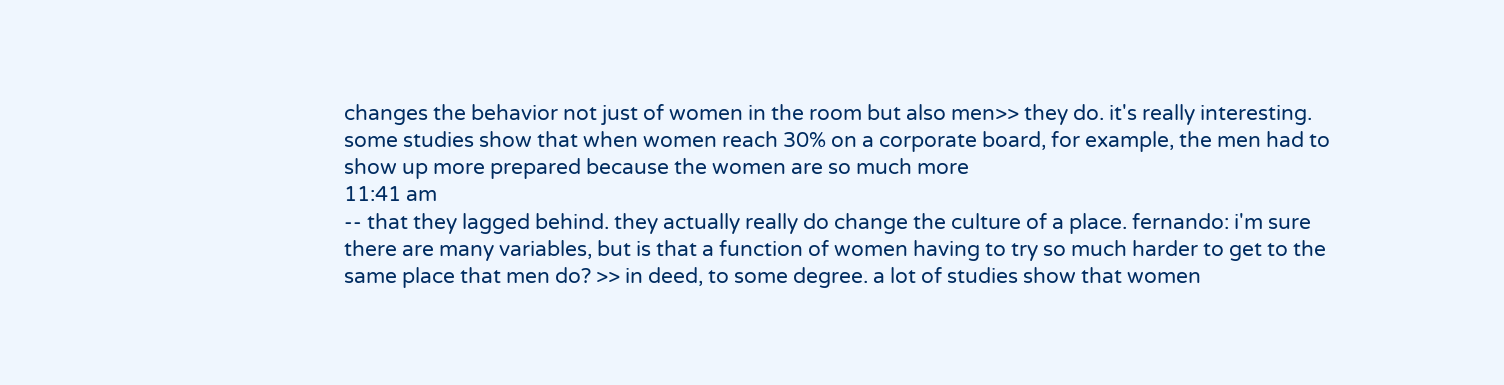changes the behavior not just of women in the room but also men>> they do. it's really interesting. some studies show that when women reach 30% on a corporate board, for example, the men had to show up more prepared because the women are so much more
11:41 am
-- that they lagged behind. they actually really do change the culture of a place. fernando: i'm sure there are many variables, but is that a function of women having to try so much harder to get to the same place that men do? >> in deed, to some degree. a lot of studies show that women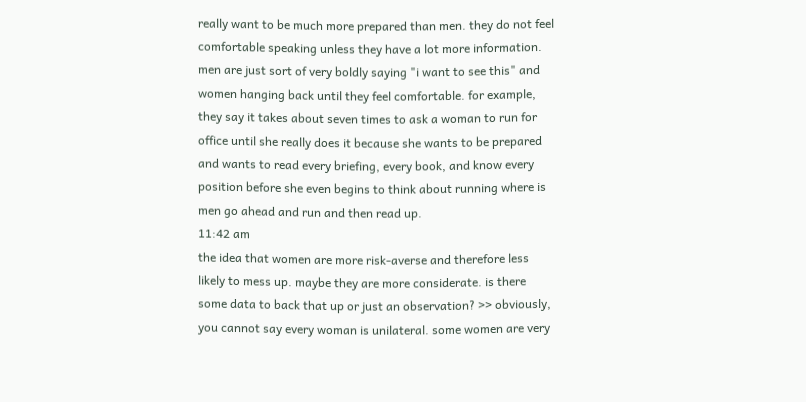really want to be much more prepared than men. they do not feel comfortable speaking unless they have a lot more information. men are just sort of very boldly saying "i want to see this" and women hanging back until they feel comfortable. for example, they say it takes about seven times to ask a woman to run for office until she really does it because she wants to be prepared and wants to read every briefing, every book, and know every position before she even begins to think about running where is men go ahead and run and then read up.
11:42 am
the idea that women are more risk-averse and therefore less likely to mess up. maybe they are more considerate. is there some data to back that up or just an observation? >> obviously, you cannot say every woman is unilateral. some women are very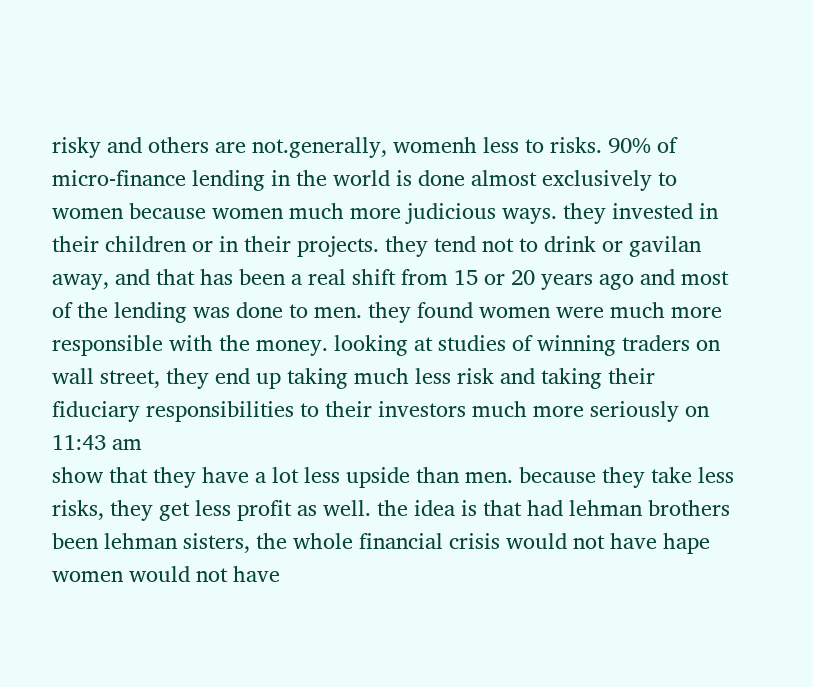risky and others are not.generally, womenh less to risks. 90% of micro-finance lending in the world is done almost exclusively to women because women much more judicious ways. they invested in their children or in their projects. they tend not to drink or gavilan away, and that has been a real shift from 15 or 20 years ago and most of the lending was done to men. they found women were much more responsible with the money. looking at studies of winning traders on wall street, they end up taking much less risk and taking their fiduciary responsibilities to their investors much more seriously on
11:43 am
show that they have a lot less upside than men. because they take less risks, they get less profit as well. the idea is that had lehman brothers been lehman sisters, the whole financial crisis would not have hape women would not have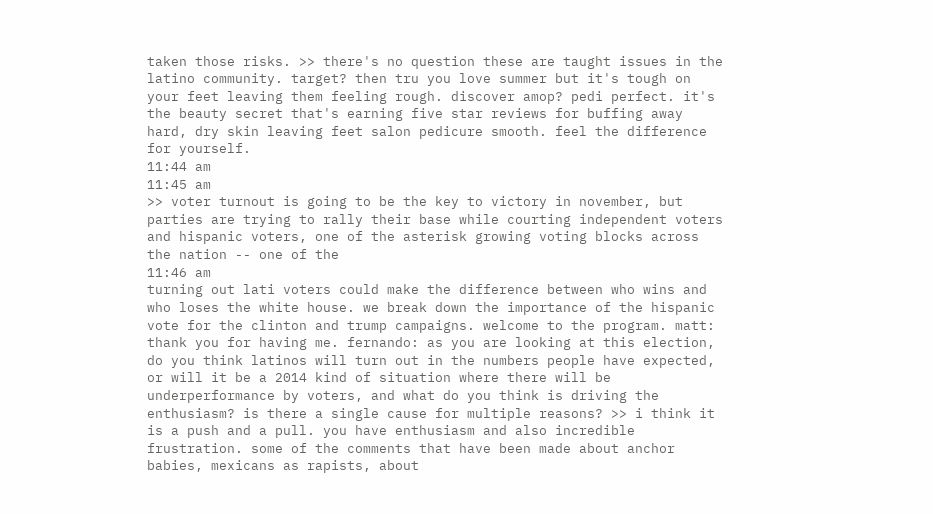taken those risks. >> there's no question these are taught issues in the latino community. target? then tru you love summer but it's tough on your feet leaving them feeling rough. discover amop? pedi perfect. it's the beauty secret that's earning five star reviews for buffing away hard, dry skin leaving feet salon pedicure smooth. feel the difference for yourself.
11:44 am
11:45 am
>> voter turnout is going to be the key to victory in november, but parties are trying to rally their base while courting independent voters and hispanic voters, one of the asterisk growing voting blocks across the nation -- one of the
11:46 am
turning out lati voters could make the difference between who wins and who loses the white house. we break down the importance of the hispanic vote for the clinton and trump campaigns. welcome to the program. matt: thank you for having me. fernando: as you are looking at this election, do you think latinos will turn out in the numbers people have expected, or will it be a 2014 kind of situation where there will be underperformance by voters, and what do you think is driving the enthusiasm? is there a single cause for multiple reasons? >> i think it is a push and a pull. you have enthusiasm and also incredible frustration. some of the comments that have been made about anchor babies, mexicans as rapists, about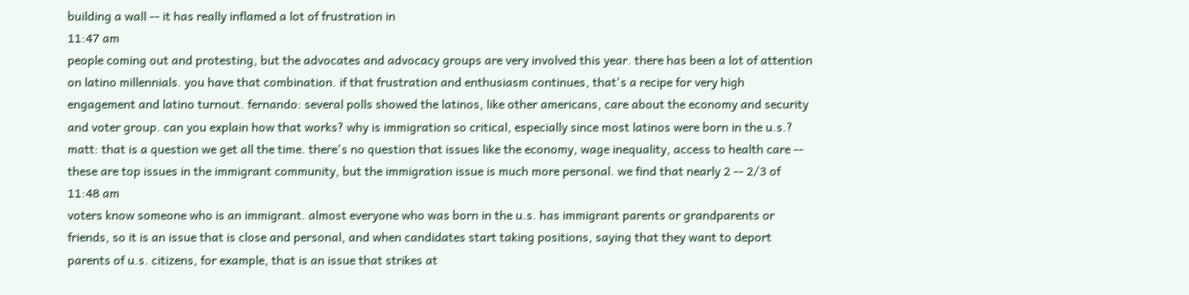building a wall -- it has really inflamed a lot of frustration in
11:47 am
people coming out and protesting, but the advocates and advocacy groups are very involved this year. there has been a lot of attention on latino millennials. you have that combination. if that frustration and enthusiasm continues, that's a recipe for very high engagement and latino turnout. fernando: several polls showed the latinos, like other americans, care about the economy and security and voter group. can you explain how that works? why is immigration so critical, especially since most latinos were born in the u.s.? matt: that is a question we get all the time. there's no question that issues like the economy, wage inequality, access to health care -- these are top issues in the immigrant community, but the immigration issue is much more personal. we find that nearly 2 -- 2/3 of
11:48 am
voters know someone who is an immigrant. almost everyone who was born in the u.s. has immigrant parents or grandparents or friends, so it is an issue that is close and personal, and when candidates start taking positions, saying that they want to deport parents of u.s. citizens, for example, that is an issue that strikes at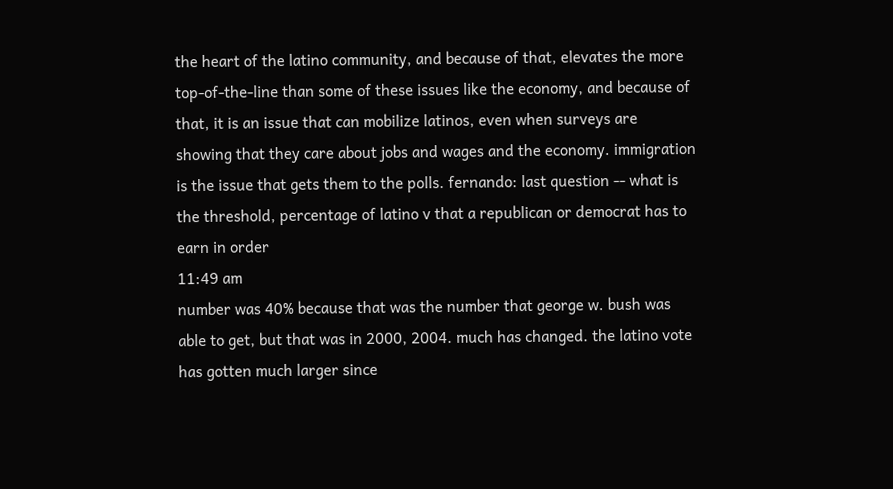the heart of the latino community, and because of that, elevates the more top-of-the-line than some of these issues like the economy, and because of that, it is an issue that can mobilize latinos, even when surveys are showing that they care about jobs and wages and the economy. immigration is the issue that gets them to the polls. fernando: last question -- what is the threshold, percentage of latino v that a republican or democrat has to earn in order
11:49 am
number was 40% because that was the number that george w. bush was able to get, but that was in 2000, 2004. much has changed. the latino vote has gotten much larger since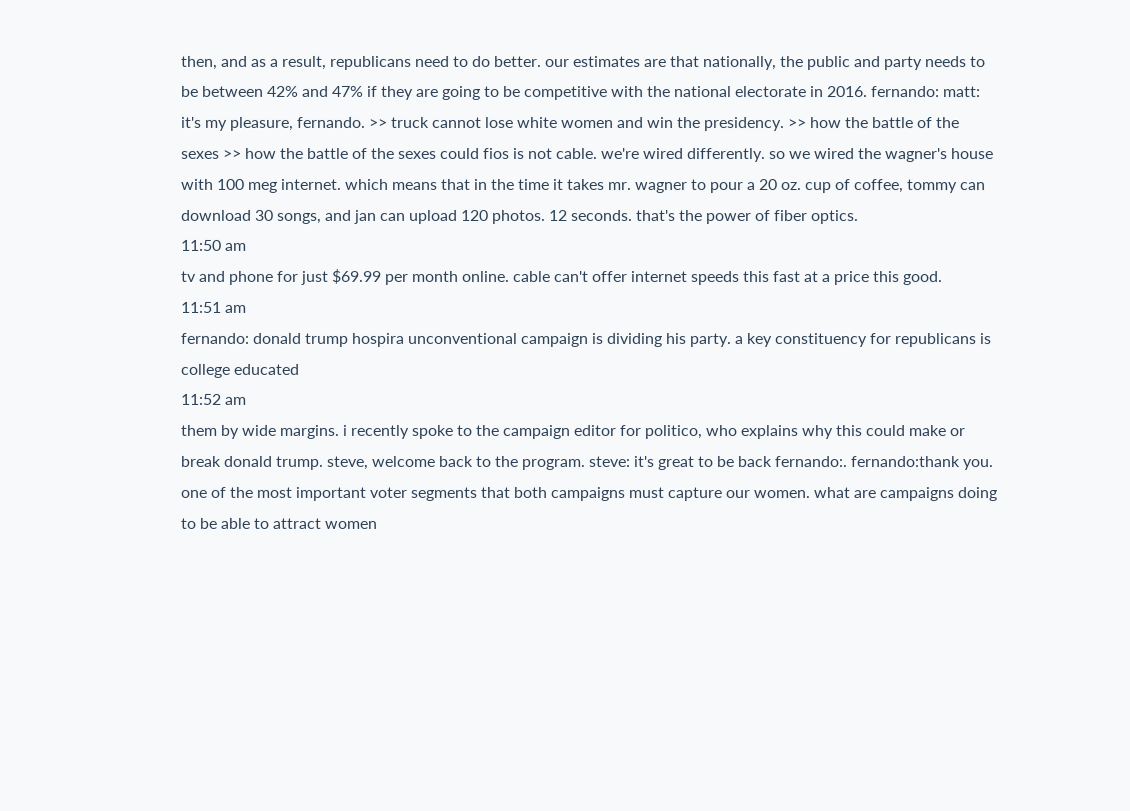then, and as a result, republicans need to do better. our estimates are that nationally, the public and party needs to be between 42% and 47% if they are going to be competitive with the national electorate in 2016. fernando: matt: it's my pleasure, fernando. >> truck cannot lose white women and win the presidency. >> how the battle of the sexes >> how the battle of the sexes could fios is not cable. we're wired differently. so we wired the wagner's house with 100 meg internet. which means that in the time it takes mr. wagner to pour a 20 oz. cup of coffee, tommy can download 30 songs, and jan can upload 120 photos. 12 seconds. that's the power of fiber optics.
11:50 am
tv and phone for just $69.99 per month online. cable can't offer internet speeds this fast at a price this good.
11:51 am
fernando: donald trump hospira unconventional campaign is dividing his party. a key constituency for republicans is college educated
11:52 am
them by wide margins. i recently spoke to the campaign editor for politico, who explains why this could make or break donald trump. steve, welcome back to the program. steve: it's great to be back fernando:. fernando:thank you. one of the most important voter segments that both campaigns must capture our women. what are campaigns doing to be able to attract women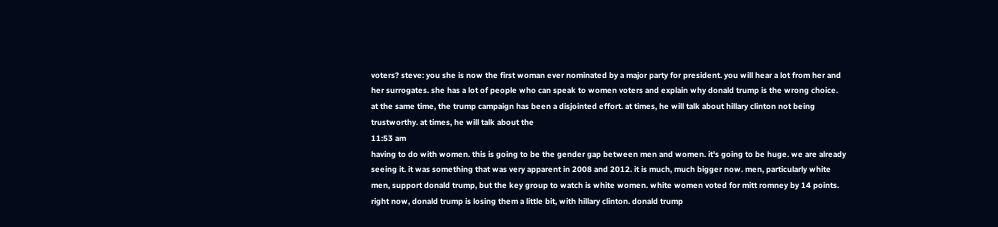voters? steve: you she is now the first woman ever nominated by a major party for president. you will hear a lot from her and her surrogates. she has a lot of people who can speak to women voters and explain why donald trump is the wrong choice. at the same time, the trump campaign has been a disjointed effort. at times, he will talk about hillary clinton not being trustworthy. at times, he will talk about the
11:53 am
having to do with women. this is going to be the gender gap between men and women. it's going to be huge. we are already seeing it. it was something that was very apparent in 2008 and 2012. it is much, much bigger now. men, particularly white men, support donald trump, but the key group to watch is white women. white women voted for mitt romney by 14 points. right now, donald trump is losing them a little bit, with hillary clinton. donald trump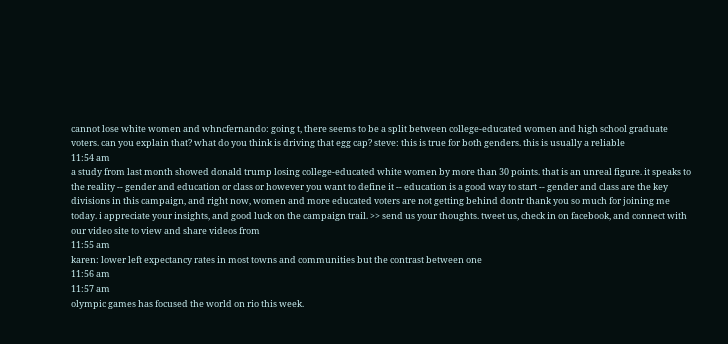cannot lose white women and whncfernando: going t, there seems to be a split between college-educated women and high school graduate voters. can you explain that? what do you think is driving that egg cap? steve: this is true for both genders. this is usually a reliable
11:54 am
a study from last month showed donald trump losing college-educated white women by more than 30 points. that is an unreal figure. it speaks to the reality -- gender and education or class or however you want to define it -- education is a good way to start -- gender and class are the key divisions in this campaign, and right now, women and more educated voters are not getting behind dontr thank you so much for joining me today. i appreciate your insights, and good luck on the campaign trail. >> send us your thoughts. tweet us, check in on facebook, and connect with our video site to view and share videos from
11:55 am
karen: lower left expectancy rates in most towns and communities but the contrast between one
11:56 am
11:57 am
olympic games has focused the world on rio this week.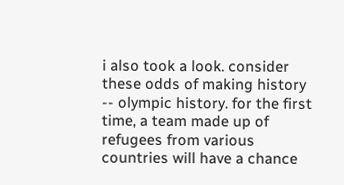i also took a look. consider these odds of making history -- olympic history. for the first time, a team made up of refugees from various countries will have a chance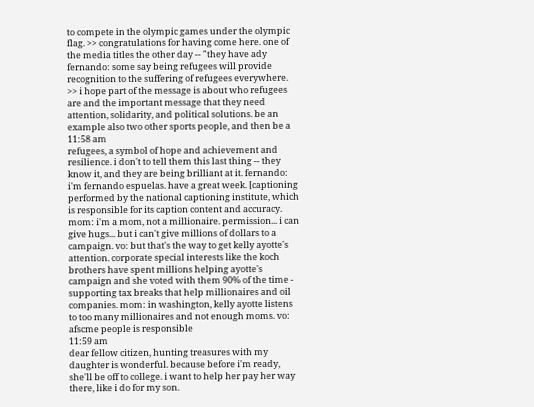to compete in the olympic games under the olympic flag. >> congratulations for having come here. one of the media titles the other day -- "they have ady fernando: some say being refugees will provide recognition to the suffering of refugees everywhere. >> i hope part of the message is about who refugees are and the important message that they need attention, solidarity, and political solutions. be an example also two other sports people, and then be a
11:58 am
refugees, a symbol of hope and achievement and resilience. i don't to tell them this last thing -- they know it, and they are being brilliant at it. fernando: i'm fernando espuelas. have a great week. [captioning performed by the national captioning institute, which is responsible for its caption content and accuracy. mom: i'm a mom, not a millionaire. permission... i can give hugs... but i can't give millions of dollars to a campaign. vo: but that's the way to get kelly ayotte's attention. corporate special interests like the koch brothers have spent millions helping ayotte's campaign and she voted with them 90% of the time - supporting tax breaks that help millionaires and oil companies. mom: in washington, kelly ayotte listens to too many millionaires and not enough moms. vo: afscme people is responsible
11:59 am
dear fellow citizen, hunting treasures with my daughter is wonderful. because before i'm ready, she'll be off to college. i want to help her pay her way there, like i do for my son.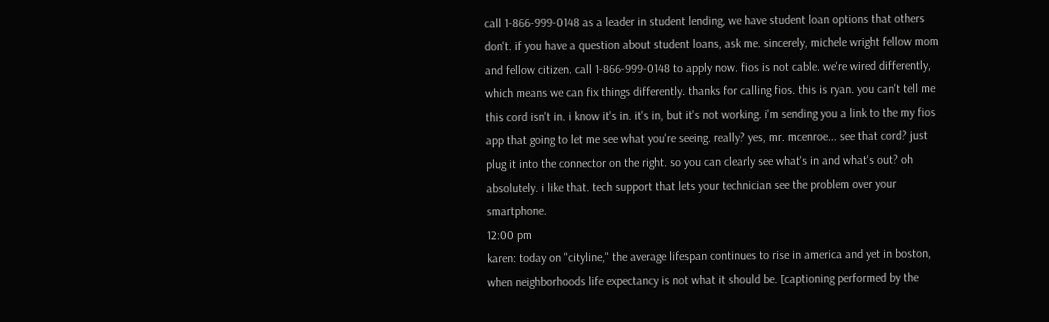call 1-866-999-0148 as a leader in student lending, we have student loan options that others don't. if you have a question about student loans, ask me. sincerely, michele wright fellow mom and fellow citizen. call 1-866-999-0148 to apply now. fios is not cable. we're wired differently, which means we can fix things differently. thanks for calling fios. this is ryan. you can't tell me this cord isn't in. i know it's in. it's in, but it's not working. i'm sending you a link to the my fios app that going to let me see what you're seeing. really? yes, mr. mcenroe... see that cord? just plug it into the connector on the right. so you can clearly see what's in and what's out? oh absolutely. i like that. tech support that lets your technician see the problem over your smartphone.
12:00 pm
karen: today on "cityline," the average lifespan continues to rise in america and yet in boston, when neighborhoods life expectancy is not what it should be. [captioning performed by the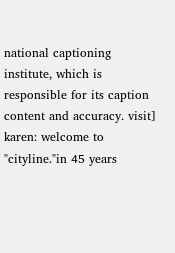national captioning institute, which is responsible for its caption content and accuracy. visit] karen: welcome to "cityline."in 45 years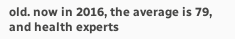old. now in 2016, the average is 79, and health experts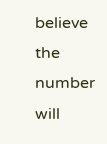believe the number will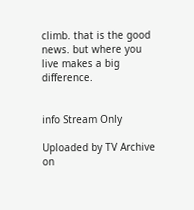climb. that is the good news. but where you live makes a big difference.


info Stream Only

Uploaded by TV Archive on